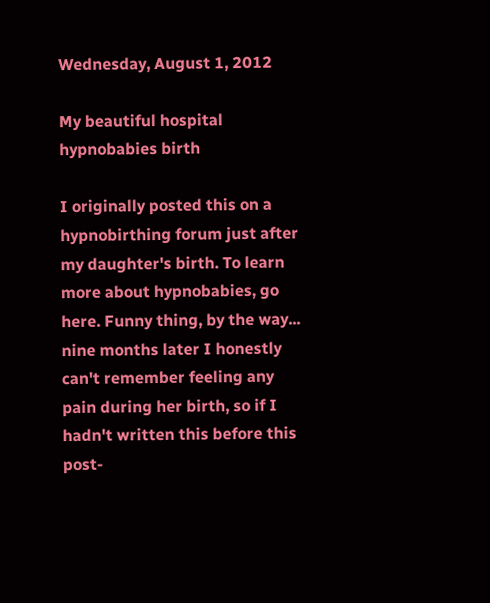Wednesday, August 1, 2012

My beautiful hospital hypnobabies birth

I originally posted this on a hypnobirthing forum just after my daughter's birth. To learn more about hypnobabies, go here. Funny thing, by the way... nine months later I honestly can't remember feeling any pain during her birth, so if I hadn't written this before this post-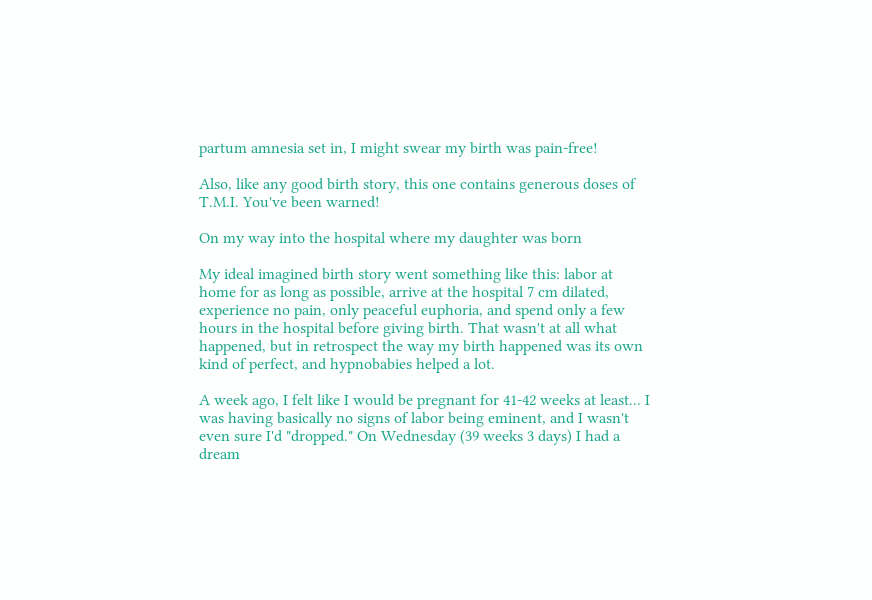partum amnesia set in, I might swear my birth was pain-free!

Also, like any good birth story, this one contains generous doses of T.M.I. You've been warned!

On my way into the hospital where my daughter was born

My ideal imagined birth story went something like this: labor at home for as long as possible, arrive at the hospital 7 cm dilated, experience no pain, only peaceful euphoria, and spend only a few hours in the hospital before giving birth. That wasn't at all what happened, but in retrospect the way my birth happened was its own kind of perfect, and hypnobabies helped a lot.

A week ago, I felt like I would be pregnant for 41-42 weeks at least... I was having basically no signs of labor being eminent, and I wasn't even sure I'd "dropped." On Wednesday (39 weeks 3 days) I had a dream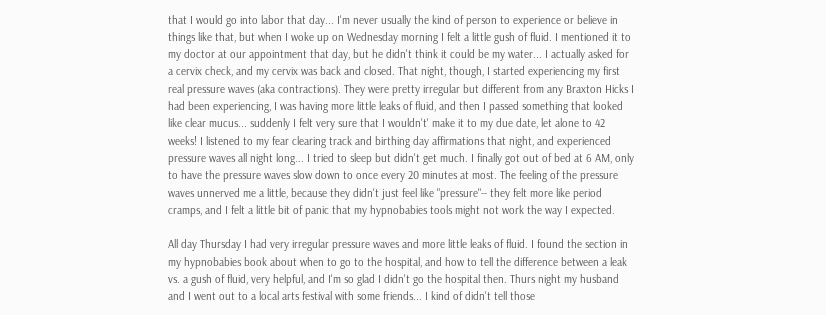that I would go into labor that day... I'm never usually the kind of person to experience or believe in things like that, but when I woke up on Wednesday morning I felt a little gush of fluid. I mentioned it to my doctor at our appointment that day, but he didn't think it could be my water... I actually asked for a cervix check, and my cervix was back and closed. That night, though, I started experiencing my first real pressure waves (aka contractions). They were pretty irregular but different from any Braxton Hicks I had been experiencing, I was having more little leaks of fluid, and then I passed something that looked like clear mucus... suddenly I felt very sure that I wouldn't' make it to my due date, let alone to 42 weeks! I listened to my fear clearing track and birthing day affirmations that night, and experienced pressure waves all night long... I tried to sleep but didn't get much. I finally got out of bed at 6 AM, only to have the pressure waves slow down to once every 20 minutes at most. The feeling of the pressure waves unnerved me a little, because they didn't just feel like "pressure"-- they felt more like period cramps, and I felt a little bit of panic that my hypnobabies tools might not work the way I expected.

All day Thursday I had very irregular pressure waves and more little leaks of fluid. I found the section in my hypnobabies book about when to go to the hospital, and how to tell the difference between a leak vs. a gush of fluid, very helpful, and I'm so glad I didn't go the hospital then. Thurs night my husband and I went out to a local arts festival with some friends... I kind of didn't tell those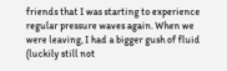friends that I was starting to experience regular pressure waves again. When we were leaving, I had a bigger gush of fluid (luckily still not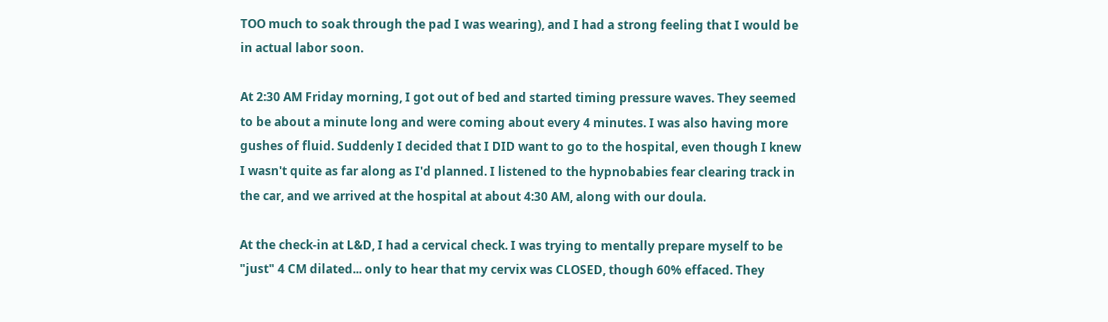TOO much to soak through the pad I was wearing), and I had a strong feeling that I would be in actual labor soon.

At 2:30 AM Friday morning, I got out of bed and started timing pressure waves. They seemed to be about a minute long and were coming about every 4 minutes. I was also having more gushes of fluid. Suddenly I decided that I DID want to go to the hospital, even though I knew I wasn't quite as far along as I'd planned. I listened to the hypnobabies fear clearing track in the car, and we arrived at the hospital at about 4:30 AM, along with our doula.

At the check-in at L&D, I had a cervical check. I was trying to mentally prepare myself to be "just" 4 CM dilated... only to hear that my cervix was CLOSED, though 60% effaced. They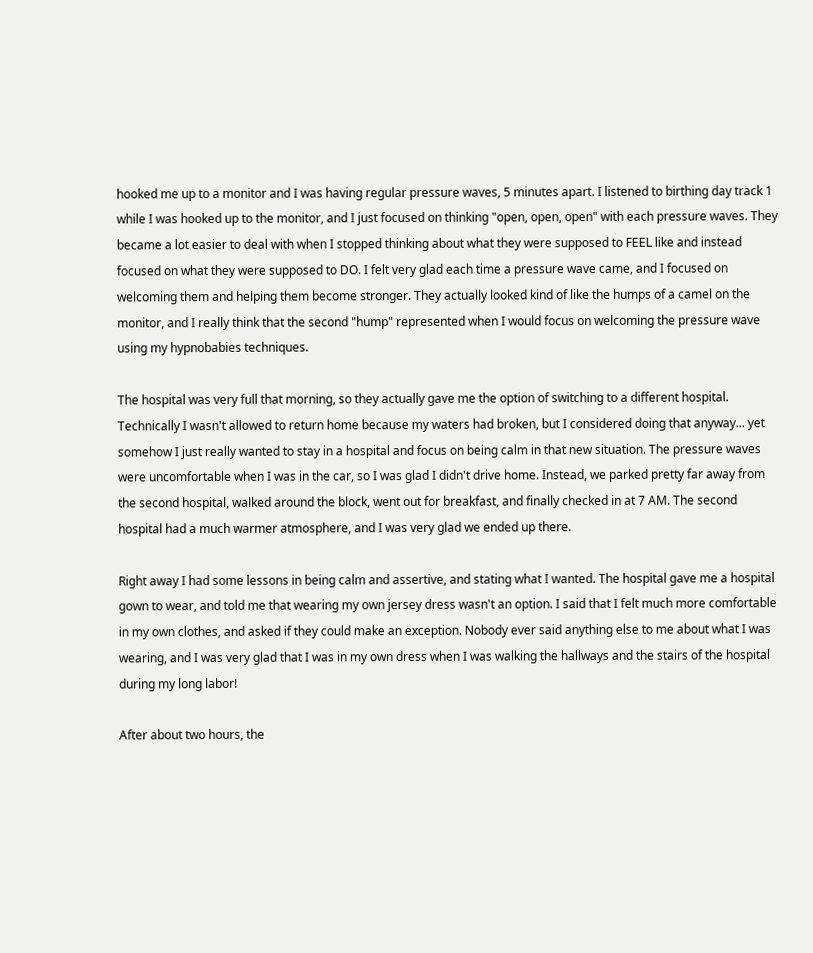hooked me up to a monitor and I was having regular pressure waves, 5 minutes apart. I listened to birthing day track 1 while I was hooked up to the monitor, and I just focused on thinking "open, open, open" with each pressure waves. They became a lot easier to deal with when I stopped thinking about what they were supposed to FEEL like and instead focused on what they were supposed to DO. I felt very glad each time a pressure wave came, and I focused on welcoming them and helping them become stronger. They actually looked kind of like the humps of a camel on the monitor, and I really think that the second "hump" represented when I would focus on welcoming the pressure wave using my hypnobabies techniques.

The hospital was very full that morning, so they actually gave me the option of switching to a different hospital. Technically I wasn't allowed to return home because my waters had broken, but I considered doing that anyway... yet somehow I just really wanted to stay in a hospital and focus on being calm in that new situation. The pressure waves were uncomfortable when I was in the car, so I was glad I didn't drive home. Instead, we parked pretty far away from the second hospital, walked around the block, went out for breakfast, and finally checked in at 7 AM. The second hospital had a much warmer atmosphere, and I was very glad we ended up there.

Right away I had some lessons in being calm and assertive, and stating what I wanted. The hospital gave me a hospital gown to wear, and told me that wearing my own jersey dress wasn't an option. I said that I felt much more comfortable in my own clothes, and asked if they could make an exception. Nobody ever said anything else to me about what I was wearing, and I was very glad that I was in my own dress when I was walking the hallways and the stairs of the hospital during my long labor!

After about two hours, the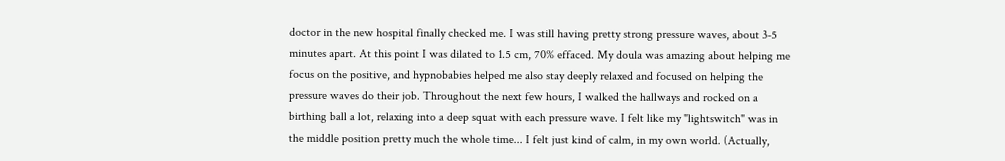doctor in the new hospital finally checked me. I was still having pretty strong pressure waves, about 3-5 minutes apart. At this point I was dilated to 1.5 cm, 70% effaced. My doula was amazing about helping me focus on the positive, and hypnobabies helped me also stay deeply relaxed and focused on helping the pressure waves do their job. Throughout the next few hours, I walked the hallways and rocked on a birthing ball a lot, relaxing into a deep squat with each pressure wave. I felt like my "lightswitch" was in the middle position pretty much the whole time... I felt just kind of calm, in my own world. (Actually,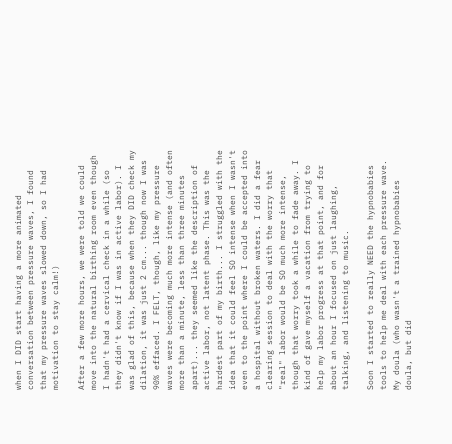when I DID start having a more animated conversation between pressure waves, I found that my pressure waves slowed down, so I had motivation to stay calm!)

After a few more hours, we were told we could move into the natural birthing room even though I hadn't had a cervical check in a while (so they didn't know if I was in active labor). I was glad of this, because when they DID check my dilation, it was just 2 cm... though now I was 90% effaced. I FELT, though, like my pressure waves were becoming much more intense (and often more than a minute, less than three minutes apart)... they seemed like the description of active labor, not latent phase. This was the hardest part of my birth... I struggled with the idea that it could feel SO intense when I wasn't even to the point where I could be accepted into a hospital without broken waters. I did a fear clearing session to deal with the worry that "real" labor would be SO much more intense, though that worry took a while to fade away. I kind of gave myself a vacation from trying to help my labor progress at that point, and for about an hour I focused on just laughing, talking, and listening to music.

Soon I started to really NEED the hypnobabies tools to help me deal with each pressure wave. My doula (who wasn't a trained hypnobabies doula, but did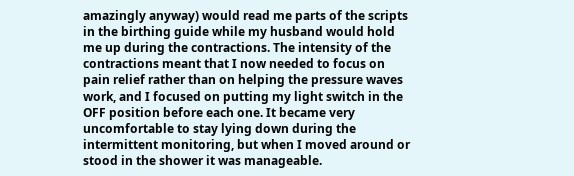amazingly anyway) would read me parts of the scripts in the birthing guide while my husband would hold me up during the contractions. The intensity of the contractions meant that I now needed to focus on pain relief rather than on helping the pressure waves work, and I focused on putting my light switch in the OFF position before each one. It became very uncomfortable to stay lying down during the intermittent monitoring, but when I moved around or stood in the shower it was manageable.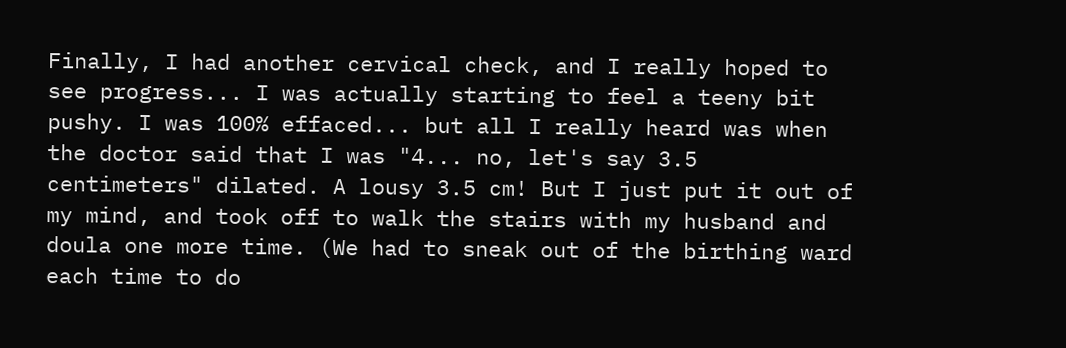Finally, I had another cervical check, and I really hoped to see progress... I was actually starting to feel a teeny bit pushy. I was 100% effaced... but all I really heard was when the doctor said that I was "4... no, let's say 3.5 centimeters" dilated. A lousy 3.5 cm! But I just put it out of my mind, and took off to walk the stairs with my husband and doula one more time. (We had to sneak out of the birthing ward each time to do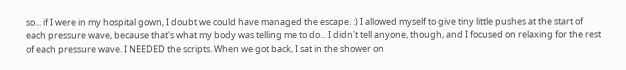so... if I were in my hospital gown, I doubt we could have managed the escape. :) I allowed myself to give tiny little pushes at the start of each pressure wave, because that's what my body was telling me to do... I didn't tell anyone, though, and I focused on relaxing for the rest of each pressure wave. I NEEDED the scripts. When we got back, I sat in the shower on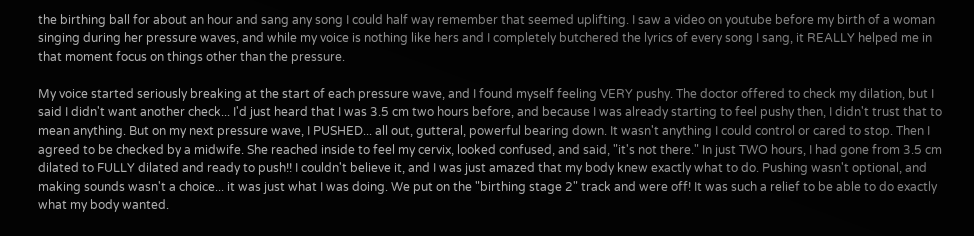the birthing ball for about an hour and sang any song I could half way remember that seemed uplifting. I saw a video on youtube before my birth of a woman singing during her pressure waves, and while my voice is nothing like hers and I completely butchered the lyrics of every song I sang, it REALLY helped me in that moment focus on things other than the pressure.

My voice started seriously breaking at the start of each pressure wave, and I found myself feeling VERY pushy. The doctor offered to check my dilation, but I said I didn't want another check... I'd just heard that I was 3.5 cm two hours before, and because I was already starting to feel pushy then, I didn't trust that to mean anything. But on my next pressure wave, I PUSHED... all out, gutteral, powerful bearing down. It wasn't anything I could control or cared to stop. Then I agreed to be checked by a midwife. She reached inside to feel my cervix, looked confused, and said, "it's not there." In just TWO hours, I had gone from 3.5 cm dilated to FULLY dilated and ready to push!! I couldn't believe it, and I was just amazed that my body knew exactly what to do. Pushing wasn't optional, and making sounds wasn't a choice... it was just what I was doing. We put on the "birthing stage 2" track and were off! It was such a relief to be able to do exactly what my body wanted.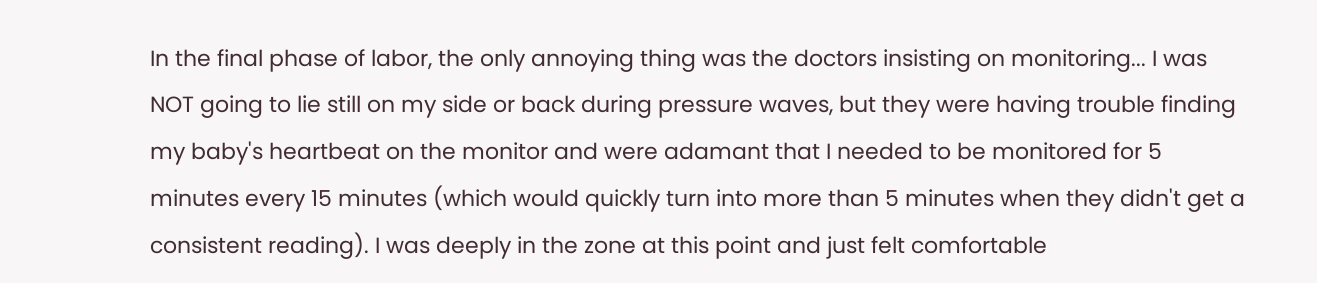In the final phase of labor, the only annoying thing was the doctors insisting on monitoring... I was NOT going to lie still on my side or back during pressure waves, but they were having trouble finding my baby's heartbeat on the monitor and were adamant that I needed to be monitored for 5 minutes every 15 minutes (which would quickly turn into more than 5 minutes when they didn't get a consistent reading). I was deeply in the zone at this point and just felt comfortable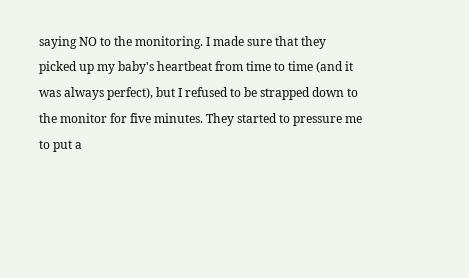saying NO to the monitoring. I made sure that they picked up my baby's heartbeat from time to time (and it was always perfect), but I refused to be strapped down to the monitor for five minutes. They started to pressure me to put a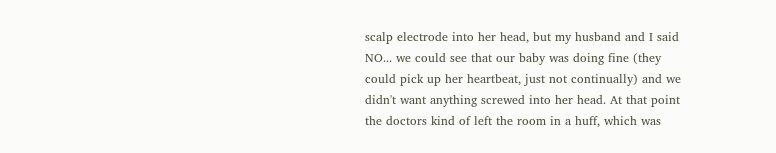scalp electrode into her head, but my husband and I said NO... we could see that our baby was doing fine (they could pick up her heartbeat, just not continually) and we didn't want anything screwed into her head. At that point the doctors kind of left the room in a huff, which was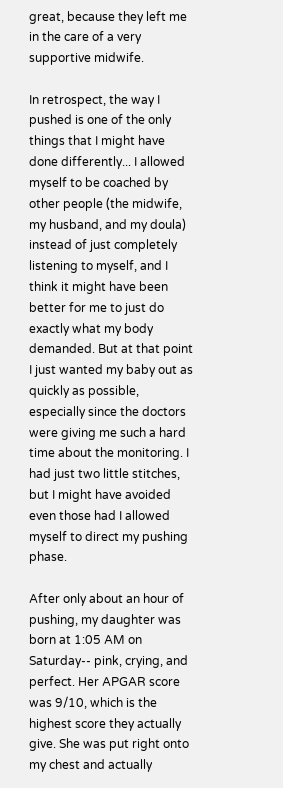great, because they left me in the care of a very supportive midwife.

In retrospect, the way I pushed is one of the only things that I might have done differently... I allowed myself to be coached by other people (the midwife, my husband, and my doula) instead of just completely listening to myself, and I think it might have been better for me to just do exactly what my body demanded. But at that point I just wanted my baby out as quickly as possible, especially since the doctors were giving me such a hard time about the monitoring. I had just two little stitches, but I might have avoided even those had I allowed myself to direct my pushing phase.

After only about an hour of pushing, my daughter was born at 1:05 AM on Saturday-- pink, crying, and perfect. Her APGAR score was 9/10, which is the highest score they actually give. She was put right onto my chest and actually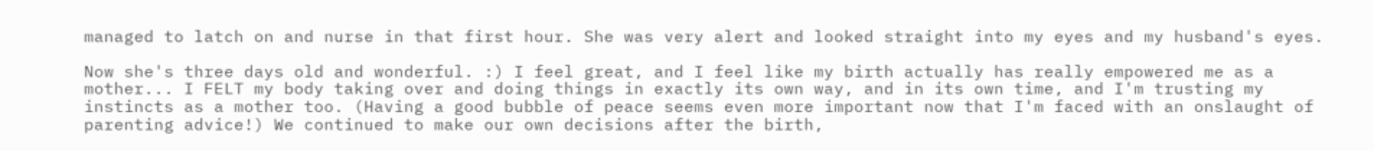managed to latch on and nurse in that first hour. She was very alert and looked straight into my eyes and my husband's eyes.

Now she's three days old and wonderful. :) I feel great, and I feel like my birth actually has really empowered me as a mother... I FELT my body taking over and doing things in exactly its own way, and in its own time, and I'm trusting my instincts as a mother too. (Having a good bubble of peace seems even more important now that I'm faced with an onslaught of parenting advice!) We continued to make our own decisions after the birth,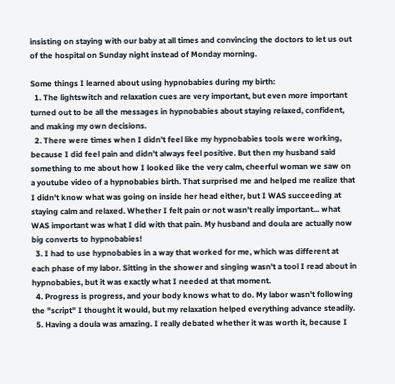insisting on staying with our baby at all times and convincing the doctors to let us out of the hospital on Sunday night instead of Monday morning.

Some things I learned about using hypnobabies during my birth:
  1. The lightswitch and relaxation cues are very important, but even more important turned out to be all the messages in hypnobabies about staying relaxed, confident, and making my own decisions.
  2. There were times when I didn't feel like my hypnobabies tools were working, because I did feel pain and didn't always feel positive. But then my husband said something to me about how I looked like the very calm, cheerful woman we saw on a youtube video of a hypnobabies birth. That surprised me and helped me realize that I didn't know what was going on inside her head either, but I WAS succeeding at staying calm and relaxed. Whether I felt pain or not wasn't really important... what WAS important was what I did with that pain. My husband and doula are actually now big converts to hypnobabies!
  3. I had to use hypnobabies in a way that worked for me, which was different at each phase of my labor. Sitting in the shower and singing wasn't a tool I read about in hypnobabies, but it was exactly what I needed at that moment.
  4. Progress is progress, and your body knows what to do. My labor wasn't following the "script" I thought it would, but my relaxation helped everything advance steadily.
  5. Having a doula was amazing. I really debated whether it was worth it, because I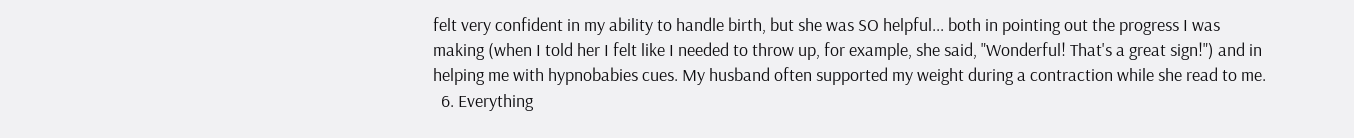felt very confident in my ability to handle birth, but she was SO helpful... both in pointing out the progress I was making (when I told her I felt like I needed to throw up, for example, she said, "Wonderful! That's a great sign!") and in helping me with hypnobabies cues. My husband often supported my weight during a contraction while she read to me.
  6. Everything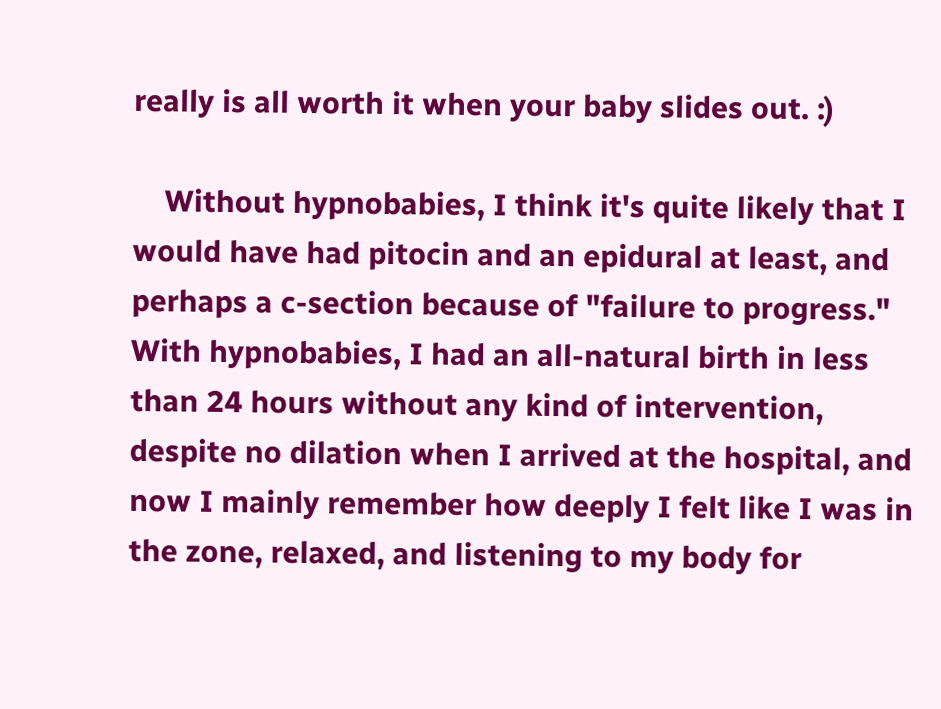really is all worth it when your baby slides out. :)

    Without hypnobabies, I think it's quite likely that I would have had pitocin and an epidural at least, and perhaps a c-section because of "failure to progress." With hypnobabies, I had an all-natural birth in less than 24 hours without any kind of intervention, despite no dilation when I arrived at the hospital, and now I mainly remember how deeply I felt like I was in the zone, relaxed, and listening to my body for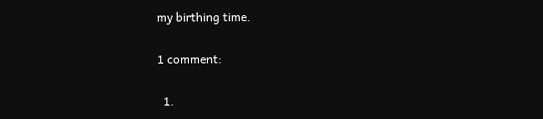my birthing time.

1 comment:

  1.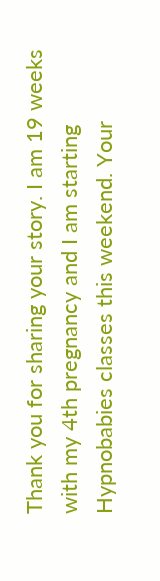Thank you for sharing your story. I am 19 weeks with my 4th pregnancy and I am starting Hypnobabies classes this weekend. Your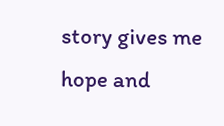story gives me hope and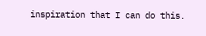inspiration that I can do this.